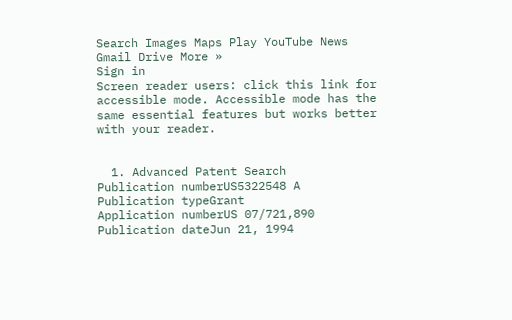Search Images Maps Play YouTube News Gmail Drive More »
Sign in
Screen reader users: click this link for accessible mode. Accessible mode has the same essential features but works better with your reader.


  1. Advanced Patent Search
Publication numberUS5322548 A
Publication typeGrant
Application numberUS 07/721,890
Publication dateJun 21, 1994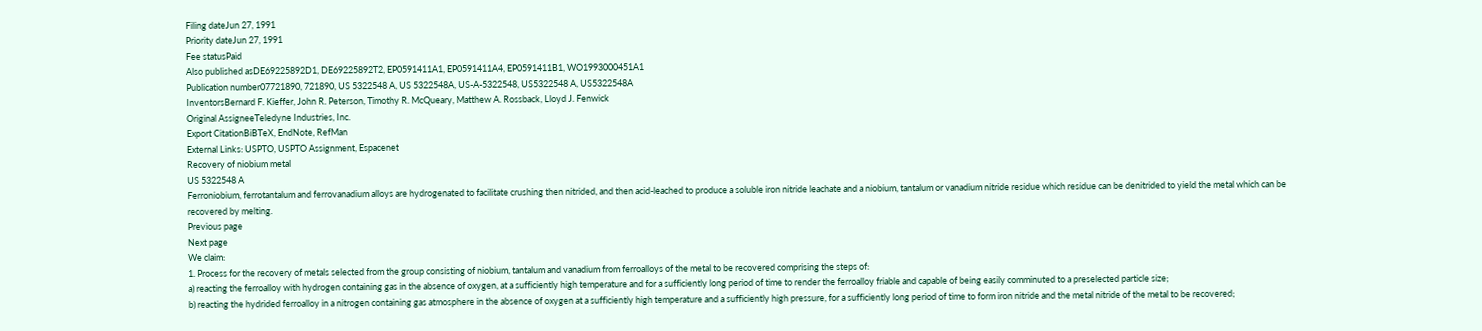Filing dateJun 27, 1991
Priority dateJun 27, 1991
Fee statusPaid
Also published asDE69225892D1, DE69225892T2, EP0591411A1, EP0591411A4, EP0591411B1, WO1993000451A1
Publication number07721890, 721890, US 5322548 A, US 5322548A, US-A-5322548, US5322548 A, US5322548A
InventorsBernard F. Kieffer, John R. Peterson, Timothy R. McQueary, Matthew A. Rossback, Lloyd J. Fenwick
Original AssigneeTeledyne Industries, Inc.
Export CitationBiBTeX, EndNote, RefMan
External Links: USPTO, USPTO Assignment, Espacenet
Recovery of niobium metal
US 5322548 A
Ferroniobium, ferrotantalum and ferrovanadium alloys are hydrogenated to facilitate crushing then nitrided, and then acid-leached to produce a soluble iron nitride leachate and a niobium, tantalum or vanadium nitride residue which residue can be denitrided to yield the metal which can be recovered by melting.
Previous page
Next page
We claim:
1. Process for the recovery of metals selected from the group consisting of niobium, tantalum and vanadium from ferroalloys of the metal to be recovered comprising the steps of:
a) reacting the ferroalloy with hydrogen containing gas in the absence of oxygen, at a sufficiently high temperature and for a sufficiently long period of time to render the ferroalloy friable and capable of being easily comminuted to a preselected particle size;
b) reacting the hydrided ferroalloy in a nitrogen containing gas atmosphere in the absence of oxygen at a sufficiently high temperature and a sufficiently high pressure, for a sufficiently long period of time to form iron nitride and the metal nitride of the metal to be recovered;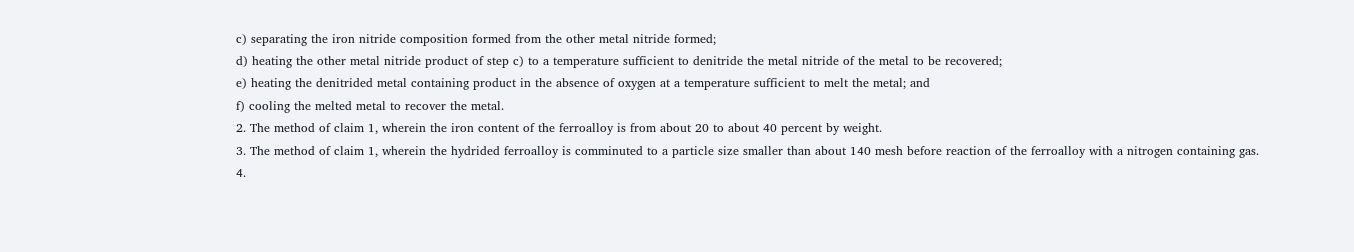c) separating the iron nitride composition formed from the other metal nitride formed;
d) heating the other metal nitride product of step c) to a temperature sufficient to denitride the metal nitride of the metal to be recovered;
e) heating the denitrided metal containing product in the absence of oxygen at a temperature sufficient to melt the metal; and
f) cooling the melted metal to recover the metal.
2. The method of claim 1, wherein the iron content of the ferroalloy is from about 20 to about 40 percent by weight.
3. The method of claim 1, wherein the hydrided ferroalloy is comminuted to a particle size smaller than about 140 mesh before reaction of the ferroalloy with a nitrogen containing gas.
4.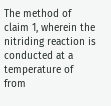The method of claim 1, wherein the nitriding reaction is conducted at a temperature of from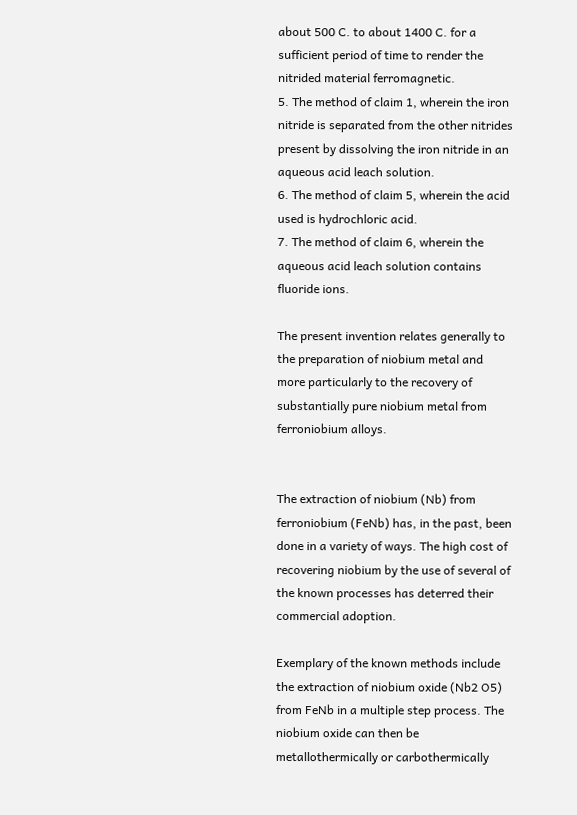about 500 C. to about 1400 C. for a sufficient period of time to render the nitrided material ferromagnetic.
5. The method of claim 1, wherein the iron nitride is separated from the other nitrides present by dissolving the iron nitride in an aqueous acid leach solution.
6. The method of claim 5, wherein the acid used is hydrochloric acid.
7. The method of claim 6, wherein the aqueous acid leach solution contains fluoride ions.

The present invention relates generally to the preparation of niobium metal and more particularly to the recovery of substantially pure niobium metal from ferroniobium alloys.


The extraction of niobium (Nb) from ferroniobium (FeNb) has, in the past, been done in a variety of ways. The high cost of recovering niobium by the use of several of the known processes has deterred their commercial adoption.

Exemplary of the known methods include the extraction of niobium oxide (Nb2 O5) from FeNb in a multiple step process. The niobium oxide can then be metallothermically or carbothermically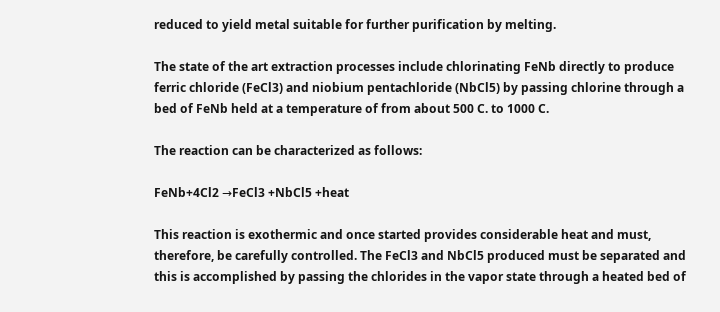reduced to yield metal suitable for further purification by melting.

The state of the art extraction processes include chlorinating FeNb directly to produce ferric chloride (FeCl3) and niobium pentachloride (NbCl5) by passing chlorine through a bed of FeNb held at a temperature of from about 500 C. to 1000 C.

The reaction can be characterized as follows:

FeNb+4Cl2 →FeCl3 +NbCl5 +heat

This reaction is exothermic and once started provides considerable heat and must, therefore, be carefully controlled. The FeCl3 and NbCl5 produced must be separated and this is accomplished by passing the chlorides in the vapor state through a heated bed of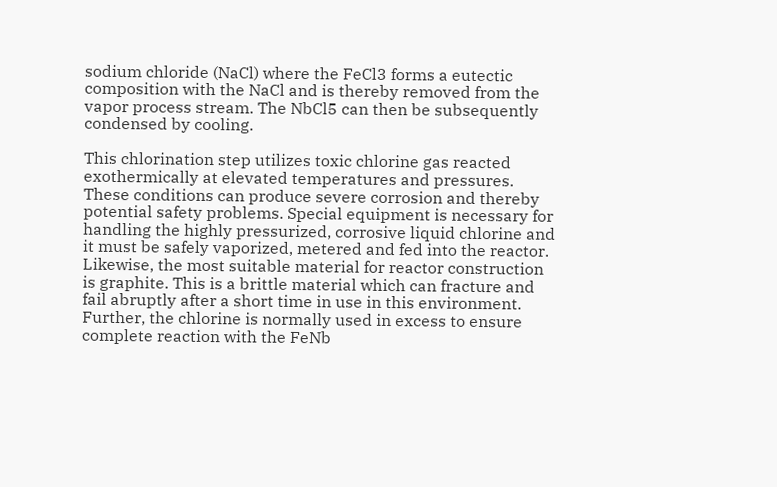sodium chloride (NaCl) where the FeCl3 forms a eutectic composition with the NaCl and is thereby removed from the vapor process stream. The NbCl5 can then be subsequently condensed by cooling.

This chlorination step utilizes toxic chlorine gas reacted exothermically at elevated temperatures and pressures. These conditions can produce severe corrosion and thereby potential safety problems. Special equipment is necessary for handling the highly pressurized, corrosive liquid chlorine and it must be safely vaporized, metered and fed into the reactor. Likewise, the most suitable material for reactor construction is graphite. This is a brittle material which can fracture and fail abruptly after a short time in use in this environment. Further, the chlorine is normally used in excess to ensure complete reaction with the FeNb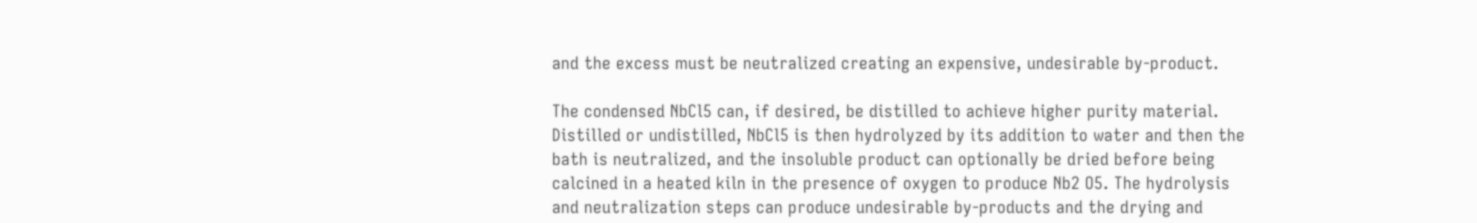and the excess must be neutralized creating an expensive, undesirable by-product.

The condensed NbCl5 can, if desired, be distilled to achieve higher purity material. Distilled or undistilled, NbCl5 is then hydrolyzed by its addition to water and then the bath is neutralized, and the insoluble product can optionally be dried before being calcined in a heated kiln in the presence of oxygen to produce Nb2 O5. The hydrolysis and neutralization steps can produce undesirable by-products and the drying and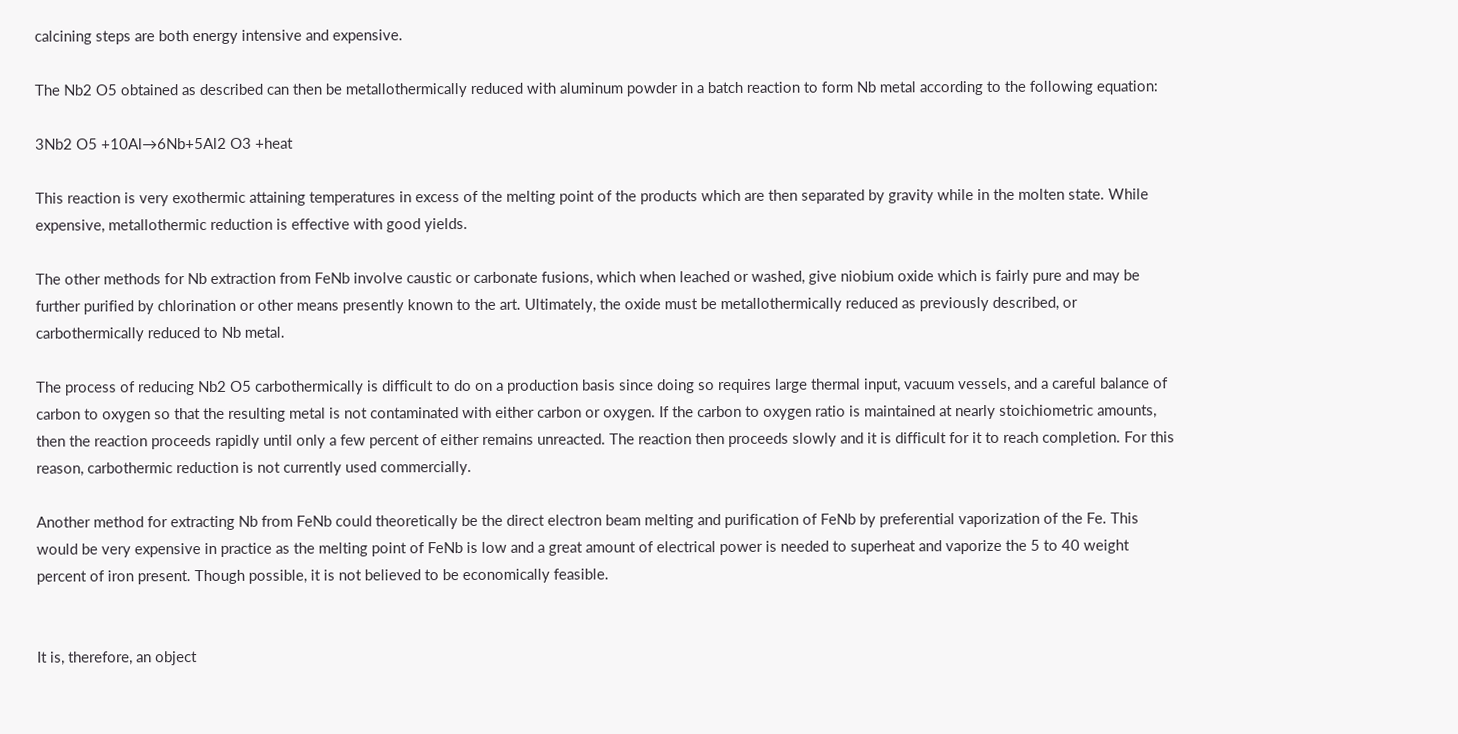calcining steps are both energy intensive and expensive.

The Nb2 O5 obtained as described can then be metallothermically reduced with aluminum powder in a batch reaction to form Nb metal according to the following equation:

3Nb2 O5 +10Al→6Nb+5Al2 O3 +heat

This reaction is very exothermic attaining temperatures in excess of the melting point of the products which are then separated by gravity while in the molten state. While expensive, metallothermic reduction is effective with good yields.

The other methods for Nb extraction from FeNb involve caustic or carbonate fusions, which when leached or washed, give niobium oxide which is fairly pure and may be further purified by chlorination or other means presently known to the art. Ultimately, the oxide must be metallothermically reduced as previously described, or carbothermically reduced to Nb metal.

The process of reducing Nb2 O5 carbothermically is difficult to do on a production basis since doing so requires large thermal input, vacuum vessels, and a careful balance of carbon to oxygen so that the resulting metal is not contaminated with either carbon or oxygen. If the carbon to oxygen ratio is maintained at nearly stoichiometric amounts, then the reaction proceeds rapidly until only a few percent of either remains unreacted. The reaction then proceeds slowly and it is difficult for it to reach completion. For this reason, carbothermic reduction is not currently used commercially.

Another method for extracting Nb from FeNb could theoretically be the direct electron beam melting and purification of FeNb by preferential vaporization of the Fe. This would be very expensive in practice as the melting point of FeNb is low and a great amount of electrical power is needed to superheat and vaporize the 5 to 40 weight percent of iron present. Though possible, it is not believed to be economically feasible.


It is, therefore, an object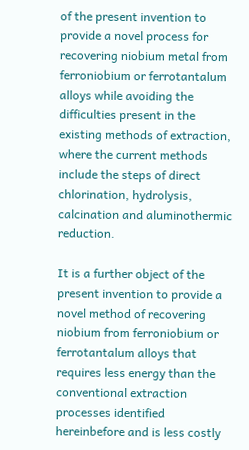of the present invention to provide a novel process for recovering niobium metal from ferroniobium or ferrotantalum alloys while avoiding the difficulties present in the existing methods of extraction, where the current methods include the steps of direct chlorination, hydrolysis, calcination and aluminothermic reduction.

It is a further object of the present invention to provide a novel method of recovering niobium from ferroniobium or ferrotantalum alloys that requires less energy than the conventional extraction processes identified hereinbefore and is less costly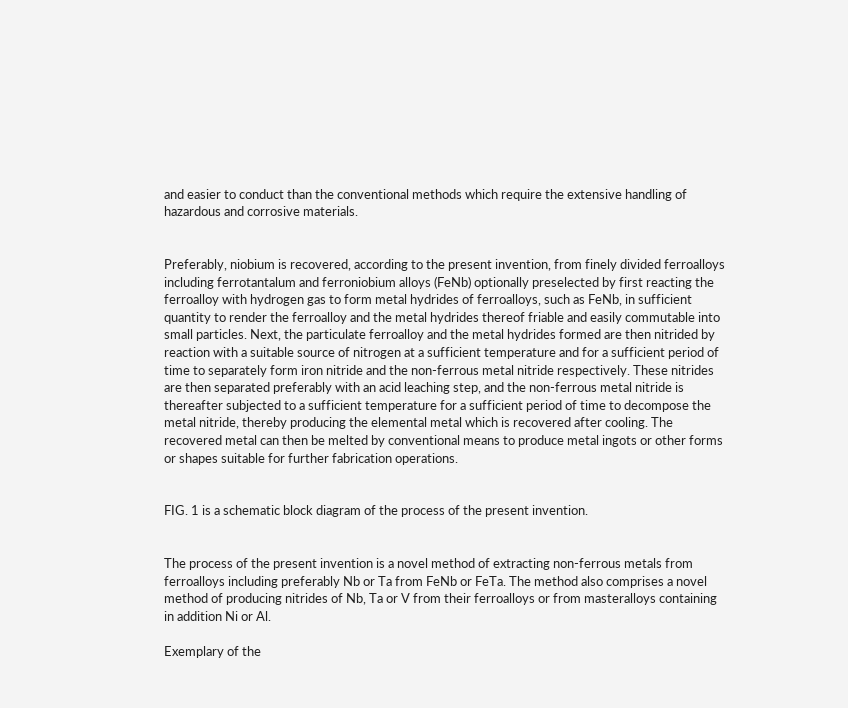and easier to conduct than the conventional methods which require the extensive handling of hazardous and corrosive materials.


Preferably, niobium is recovered, according to the present invention, from finely divided ferroalloys including ferrotantalum and ferroniobium alloys (FeNb) optionally preselected by first reacting the ferroalloy with hydrogen gas to form metal hydrides of ferroalloys, such as FeNb, in sufficient quantity to render the ferroalloy and the metal hydrides thereof friable and easily commutable into small particles. Next, the particulate ferroalloy and the metal hydrides formed are then nitrided by reaction with a suitable source of nitrogen at a sufficient temperature and for a sufficient period of time to separately form iron nitride and the non-ferrous metal nitride respectively. These nitrides are then separated preferably with an acid leaching step, and the non-ferrous metal nitride is thereafter subjected to a sufficient temperature for a sufficient period of time to decompose the metal nitride, thereby producing the elemental metal which is recovered after cooling. The recovered metal can then be melted by conventional means to produce metal ingots or other forms or shapes suitable for further fabrication operations.


FIG. 1 is a schematic block diagram of the process of the present invention.


The process of the present invention is a novel method of extracting non-ferrous metals from ferroalloys including preferably Nb or Ta from FeNb or FeTa. The method also comprises a novel method of producing nitrides of Nb, Ta or V from their ferroalloys or from masteralloys containing in addition Ni or Al.

Exemplary of the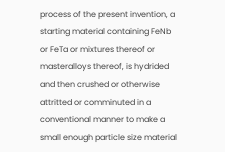process of the present invention, a starting material containing FeNb or FeTa or mixtures thereof or masteralloys thereof, is hydrided and then crushed or otherwise attritted or comminuted in a conventional manner to make a small enough particle size material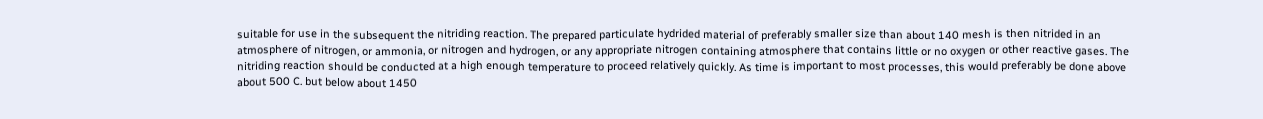suitable for use in the subsequent the nitriding reaction. The prepared particulate hydrided material of preferably smaller size than about 140 mesh is then nitrided in an atmosphere of nitrogen, or ammonia, or nitrogen and hydrogen, or any appropriate nitrogen containing atmosphere that contains little or no oxygen or other reactive gases. The nitriding reaction should be conducted at a high enough temperature to proceed relatively quickly. As time is important to most processes, this would preferably be done above about 500 C. but below about 1450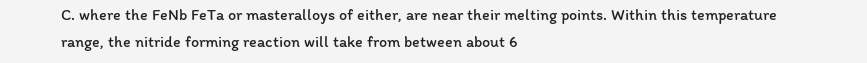C. where the FeNb FeTa or masteralloys of either, are near their melting points. Within this temperature range, the nitride forming reaction will take from between about 6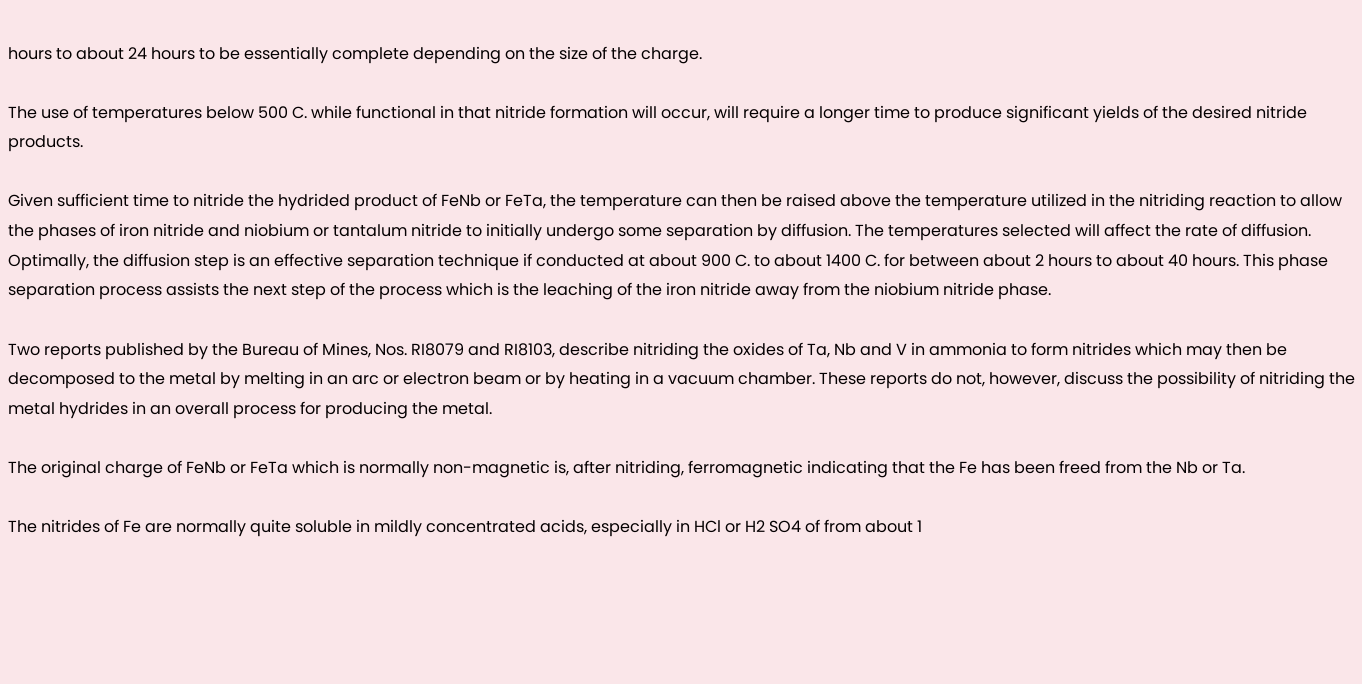hours to about 24 hours to be essentially complete depending on the size of the charge.

The use of temperatures below 500 C. while functional in that nitride formation will occur, will require a longer time to produce significant yields of the desired nitride products.

Given sufficient time to nitride the hydrided product of FeNb or FeTa, the temperature can then be raised above the temperature utilized in the nitriding reaction to allow the phases of iron nitride and niobium or tantalum nitride to initially undergo some separation by diffusion. The temperatures selected will affect the rate of diffusion. Optimally, the diffusion step is an effective separation technique if conducted at about 900 C. to about 1400 C. for between about 2 hours to about 40 hours. This phase separation process assists the next step of the process which is the leaching of the iron nitride away from the niobium nitride phase.

Two reports published by the Bureau of Mines, Nos. RI8079 and RI8103, describe nitriding the oxides of Ta, Nb and V in ammonia to form nitrides which may then be decomposed to the metal by melting in an arc or electron beam or by heating in a vacuum chamber. These reports do not, however, discuss the possibility of nitriding the metal hydrides in an overall process for producing the metal.

The original charge of FeNb or FeTa which is normally non-magnetic is, after nitriding, ferromagnetic indicating that the Fe has been freed from the Nb or Ta.

The nitrides of Fe are normally quite soluble in mildly concentrated acids, especially in HCl or H2 SO4 of from about 1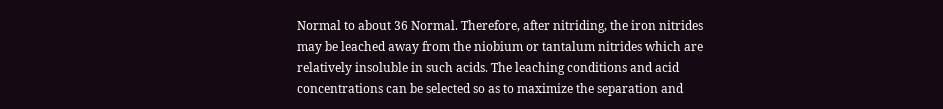Normal to about 36 Normal. Therefore, after nitriding, the iron nitrides may be leached away from the niobium or tantalum nitrides which are relatively insoluble in such acids. The leaching conditions and acid concentrations can be selected so as to maximize the separation and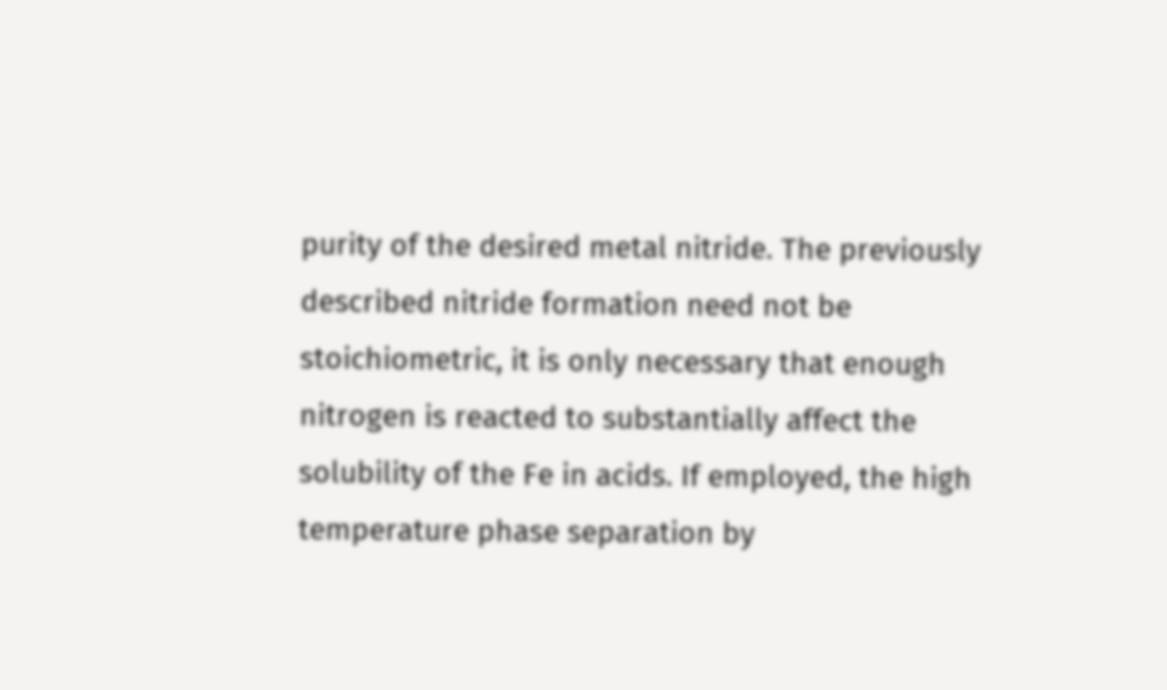purity of the desired metal nitride. The previously described nitride formation need not be stoichiometric, it is only necessary that enough nitrogen is reacted to substantially affect the solubility of the Fe in acids. If employed, the high temperature phase separation by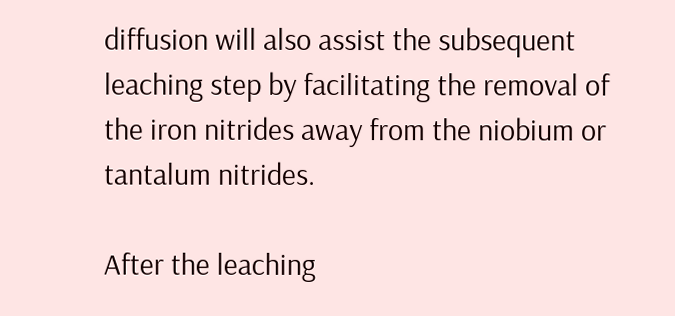diffusion will also assist the subsequent leaching step by facilitating the removal of the iron nitrides away from the niobium or tantalum nitrides.

After the leaching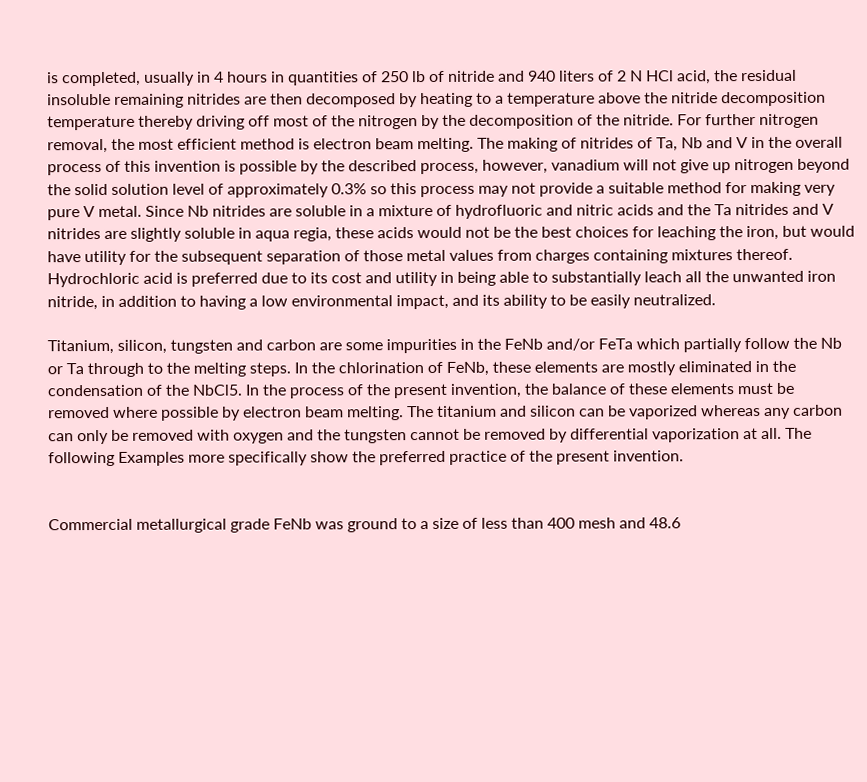is completed, usually in 4 hours in quantities of 250 lb of nitride and 940 liters of 2 N HCl acid, the residual insoluble remaining nitrides are then decomposed by heating to a temperature above the nitride decomposition temperature thereby driving off most of the nitrogen by the decomposition of the nitride. For further nitrogen removal, the most efficient method is electron beam melting. The making of nitrides of Ta, Nb and V in the overall process of this invention is possible by the described process, however, vanadium will not give up nitrogen beyond the solid solution level of approximately 0.3% so this process may not provide a suitable method for making very pure V metal. Since Nb nitrides are soluble in a mixture of hydrofluoric and nitric acids and the Ta nitrides and V nitrides are slightly soluble in aqua regia, these acids would not be the best choices for leaching the iron, but would have utility for the subsequent separation of those metal values from charges containing mixtures thereof. Hydrochloric acid is preferred due to its cost and utility in being able to substantially leach all the unwanted iron nitride, in addition to having a low environmental impact, and its ability to be easily neutralized.

Titanium, silicon, tungsten and carbon are some impurities in the FeNb and/or FeTa which partially follow the Nb or Ta through to the melting steps. In the chlorination of FeNb, these elements are mostly eliminated in the condensation of the NbCl5. In the process of the present invention, the balance of these elements must be removed where possible by electron beam melting. The titanium and silicon can be vaporized whereas any carbon can only be removed with oxygen and the tungsten cannot be removed by differential vaporization at all. The following Examples more specifically show the preferred practice of the present invention.


Commercial metallurgical grade FeNb was ground to a size of less than 400 mesh and 48.6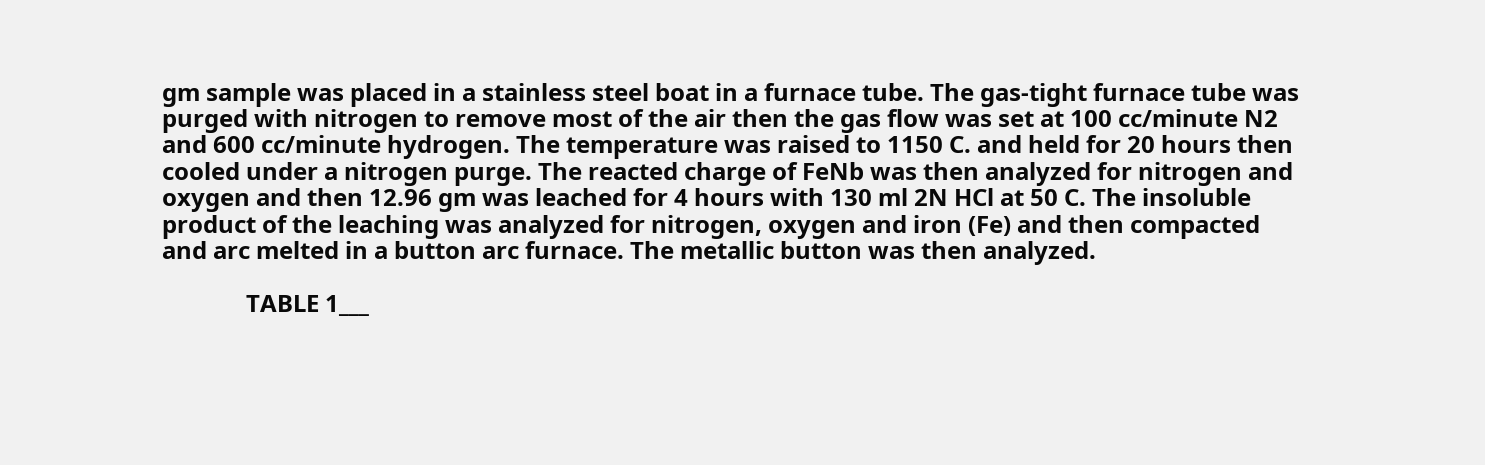gm sample was placed in a stainless steel boat in a furnace tube. The gas-tight furnace tube was purged with nitrogen to remove most of the air then the gas flow was set at 100 cc/minute N2 and 600 cc/minute hydrogen. The temperature was raised to 1150 C. and held for 20 hours then cooled under a nitrogen purge. The reacted charge of FeNb was then analyzed for nitrogen and oxygen and then 12.96 gm was leached for 4 hours with 130 ml 2N HCl at 50 C. The insoluble product of the leaching was analyzed for nitrogen, oxygen and iron (Fe) and then compacted and arc melted in a button arc furnace. The metallic button was then analyzed.

              TABLE 1___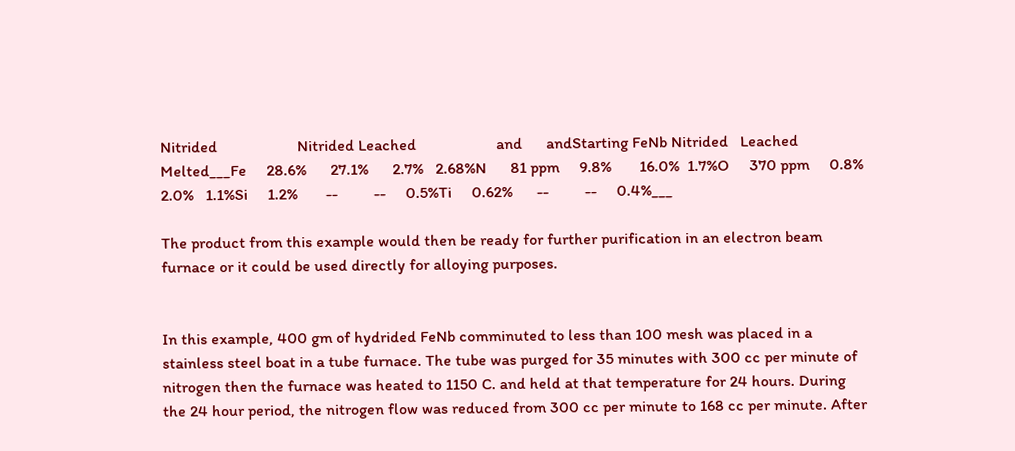Nitrided                    Nitrided Leached                    and      andStarting FeNb Nitrided   Leached  Melted___Fe     28.6%      27.1%      2.7%   2.68%N      81 ppm     9.8%       16.0%  1.7%O     370 ppm     0.8%       2.0%   1.1%Si     1.2%       --         --     0.5%Ti     0.62%      --         --     0.4%___

The product from this example would then be ready for further purification in an electron beam furnace or it could be used directly for alloying purposes.


In this example, 400 gm of hydrided FeNb comminuted to less than 100 mesh was placed in a stainless steel boat in a tube furnace. The tube was purged for 35 minutes with 300 cc per minute of nitrogen then the furnace was heated to 1150 C. and held at that temperature for 24 hours. During the 24 hour period, the nitrogen flow was reduced from 300 cc per minute to 168 cc per minute. After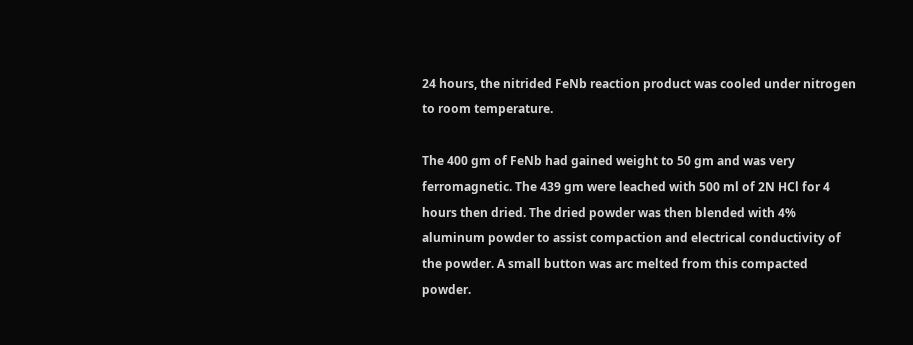24 hours, the nitrided FeNb reaction product was cooled under nitrogen to room temperature.

The 400 gm of FeNb had gained weight to 50 gm and was very ferromagnetic. The 439 gm were leached with 500 ml of 2N HCl for 4 hours then dried. The dried powder was then blended with 4% aluminum powder to assist compaction and electrical conductivity of the powder. A small button was arc melted from this compacted powder.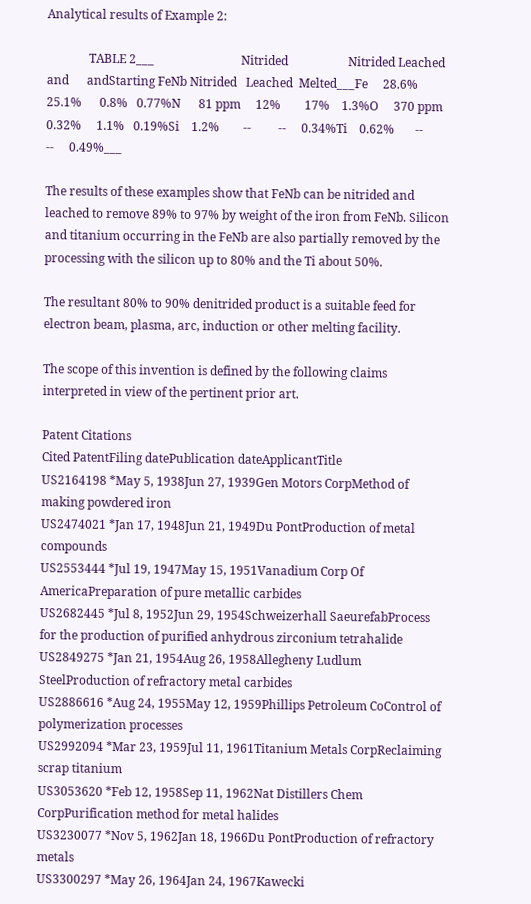Analytical results of Example 2:

              TABLE 2___                             Nitrided                    Nitrided Leached                    and      andStarting FeNb Nitrided   Leached  Melted___Fe     28.6%      25.1%      0.8%   0.77%N      81 ppm     12%        17%    1.3%O     370 ppm      0.32%     1.1%   0.19%Si    1.2%        --         --     0.34%Ti    0.62%       --         --     0.49%___

The results of these examples show that FeNb can be nitrided and leached to remove 89% to 97% by weight of the iron from FeNb. Silicon and titanium occurring in the FeNb are also partially removed by the processing with the silicon up to 80% and the Ti about 50%.

The resultant 80% to 90% denitrided product is a suitable feed for electron beam, plasma, arc, induction or other melting facility.

The scope of this invention is defined by the following claims interpreted in view of the pertinent prior art.

Patent Citations
Cited PatentFiling datePublication dateApplicantTitle
US2164198 *May 5, 1938Jun 27, 1939Gen Motors CorpMethod of making powdered iron
US2474021 *Jan 17, 1948Jun 21, 1949Du PontProduction of metal compounds
US2553444 *Jul 19, 1947May 15, 1951Vanadium Corp Of AmericaPreparation of pure metallic carbides
US2682445 *Jul 8, 1952Jun 29, 1954Schweizerhall SaeurefabProcess for the production of purified anhydrous zirconium tetrahalide
US2849275 *Jan 21, 1954Aug 26, 1958Allegheny Ludlum SteelProduction of refractory metal carbides
US2886616 *Aug 24, 1955May 12, 1959Phillips Petroleum CoControl of polymerization processes
US2992094 *Mar 23, 1959Jul 11, 1961Titanium Metals CorpReclaiming scrap titanium
US3053620 *Feb 12, 1958Sep 11, 1962Nat Distillers Chem CorpPurification method for metal halides
US3230077 *Nov 5, 1962Jan 18, 1966Du PontProduction of refractory metals
US3300297 *May 26, 1964Jan 24, 1967Kawecki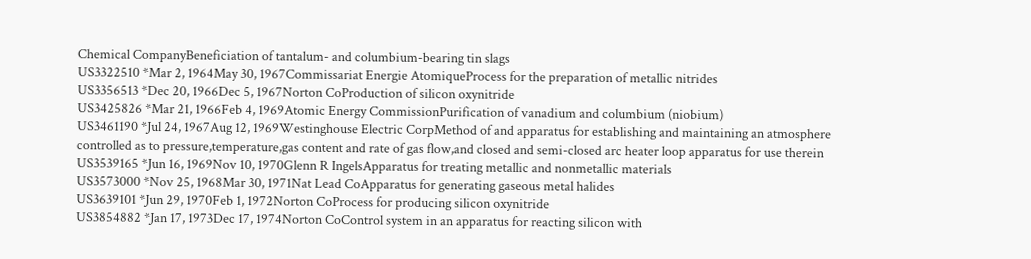Chemical CompanyBeneficiation of tantalum- and columbium-bearing tin slags
US3322510 *Mar 2, 1964May 30, 1967Commissariat Energie AtomiqueProcess for the preparation of metallic nitrides
US3356513 *Dec 20, 1966Dec 5, 1967Norton CoProduction of silicon oxynitride
US3425826 *Mar 21, 1966Feb 4, 1969Atomic Energy CommissionPurification of vanadium and columbium (niobium)
US3461190 *Jul 24, 1967Aug 12, 1969Westinghouse Electric CorpMethod of and apparatus for establishing and maintaining an atmosphere controlled as to pressure,temperature,gas content and rate of gas flow,and closed and semi-closed arc heater loop apparatus for use therein
US3539165 *Jun 16, 1969Nov 10, 1970Glenn R IngelsApparatus for treating metallic and nonmetallic materials
US3573000 *Nov 25, 1968Mar 30, 1971Nat Lead CoApparatus for generating gaseous metal halides
US3639101 *Jun 29, 1970Feb 1, 1972Norton CoProcess for producing silicon oxynitride
US3854882 *Jan 17, 1973Dec 17, 1974Norton CoControl system in an apparatus for reacting silicon with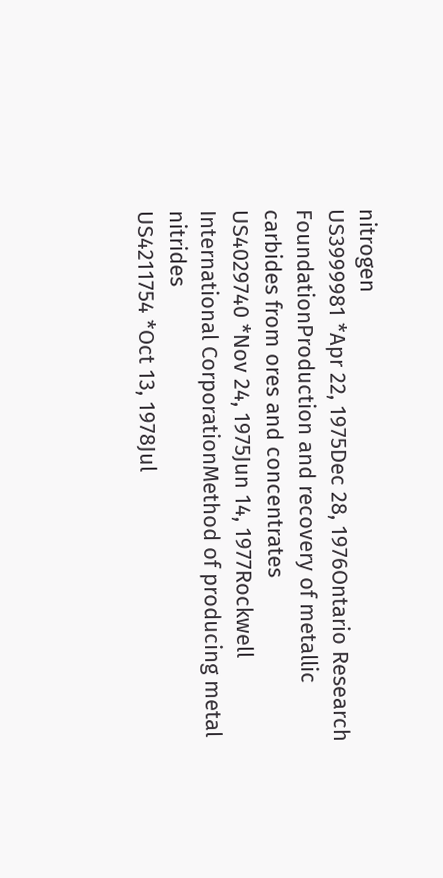nitrogen
US3999981 *Apr 22, 1975Dec 28, 1976Ontario Research FoundationProduction and recovery of metallic carbides from ores and concentrates
US4029740 *Nov 24, 1975Jun 14, 1977Rockwell International CorporationMethod of producing metal nitrides
US4211754 *Oct 13, 1978Jul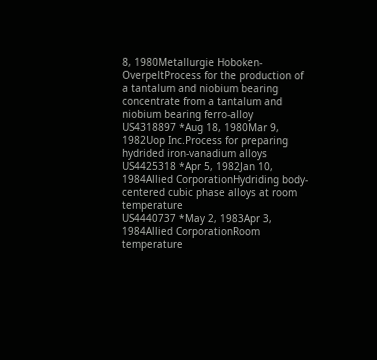8, 1980Metallurgie Hoboken-OverpeltProcess for the production of a tantalum and niobium bearing concentrate from a tantalum and niobium bearing ferro-alloy
US4318897 *Aug 18, 1980Mar 9, 1982Uop Inc.Process for preparing hydrided iron-vanadium alloys
US4425318 *Apr 5, 1982Jan 10, 1984Allied CorporationHydriding body-centered cubic phase alloys at room temperature
US4440737 *May 2, 1983Apr 3, 1984Allied CorporationRoom temperature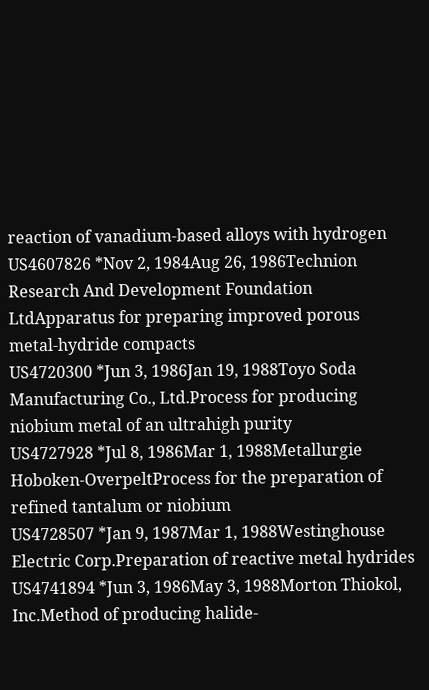reaction of vanadium-based alloys with hydrogen
US4607826 *Nov 2, 1984Aug 26, 1986Technion Research And Development Foundation LtdApparatus for preparing improved porous metal-hydride compacts
US4720300 *Jun 3, 1986Jan 19, 1988Toyo Soda Manufacturing Co., Ltd.Process for producing niobium metal of an ultrahigh purity
US4727928 *Jul 8, 1986Mar 1, 1988Metallurgie Hoboken-OverpeltProcess for the preparation of refined tantalum or niobium
US4728507 *Jan 9, 1987Mar 1, 1988Westinghouse Electric Corp.Preparation of reactive metal hydrides
US4741894 *Jun 3, 1986May 3, 1988Morton Thiokol, Inc.Method of producing halide-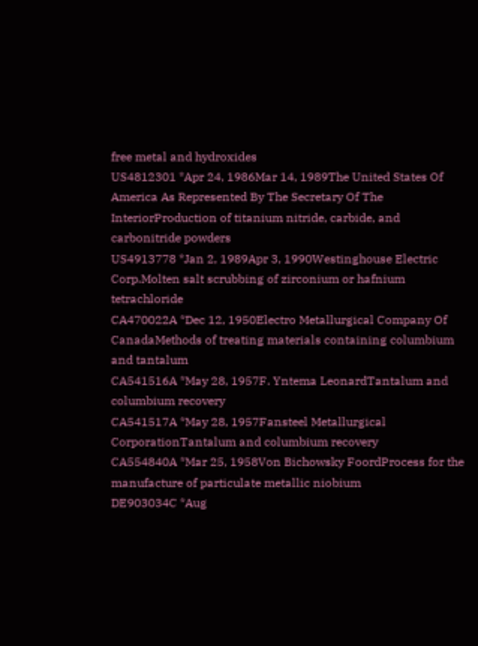free metal and hydroxides
US4812301 *Apr 24, 1986Mar 14, 1989The United States Of America As Represented By The Secretary Of The InteriorProduction of titanium nitride, carbide, and carbonitride powders
US4913778 *Jan 2, 1989Apr 3, 1990Westinghouse Electric Corp.Molten salt scrubbing of zirconium or hafnium tetrachloride
CA470022A *Dec 12, 1950Electro Metallurgical Company Of CanadaMethods of treating materials containing columbium and tantalum
CA541516A *May 28, 1957F. Yntema LeonardTantalum and columbium recovery
CA541517A *May 28, 1957Fansteel Metallurgical CorporationTantalum and columbium recovery
CA554840A *Mar 25, 1958Von Bichowsky FoordProcess for the manufacture of particulate metallic niobium
DE903034C *Aug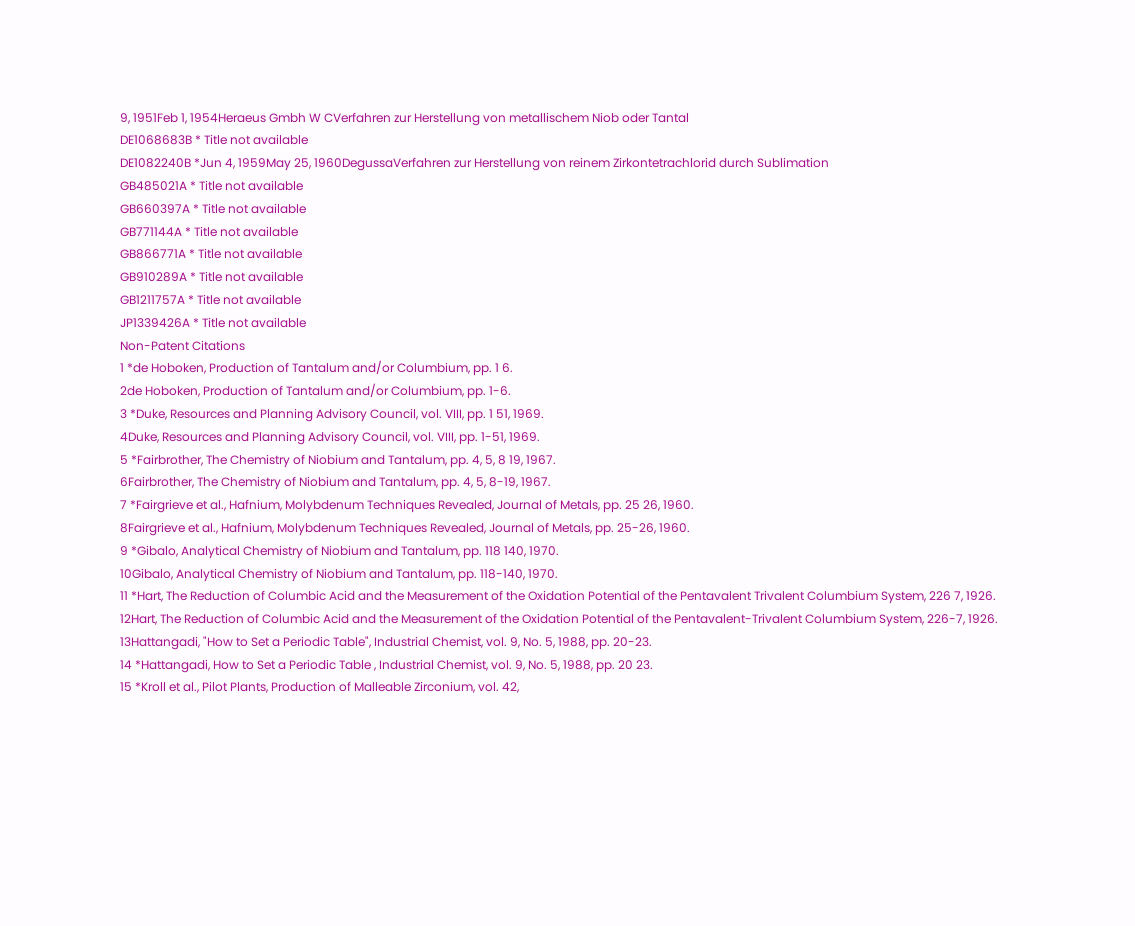9, 1951Feb 1, 1954Heraeus Gmbh W CVerfahren zur Herstellung von metallischem Niob oder Tantal
DE1068683B * Title not available
DE1082240B *Jun 4, 1959May 25, 1960DegussaVerfahren zur Herstellung von reinem Zirkontetrachlorid durch Sublimation
GB485021A * Title not available
GB660397A * Title not available
GB771144A * Title not available
GB866771A * Title not available
GB910289A * Title not available
GB1211757A * Title not available
JP1339426A * Title not available
Non-Patent Citations
1 *de Hoboken, Production of Tantalum and/or Columbium, pp. 1 6.
2de Hoboken, Production of Tantalum and/or Columbium, pp. 1-6.
3 *Duke, Resources and Planning Advisory Council, vol. VIII, pp. 1 51, 1969.
4Duke, Resources and Planning Advisory Council, vol. VIII, pp. 1-51, 1969.
5 *Fairbrother, The Chemistry of Niobium and Tantalum, pp. 4, 5, 8 19, 1967.
6Fairbrother, The Chemistry of Niobium and Tantalum, pp. 4, 5, 8-19, 1967.
7 *Fairgrieve et al., Hafnium, Molybdenum Techniques Revealed, Journal of Metals, pp. 25 26, 1960.
8Fairgrieve et al., Hafnium, Molybdenum Techniques Revealed, Journal of Metals, pp. 25-26, 1960.
9 *Gibalo, Analytical Chemistry of Niobium and Tantalum, pp. 118 140, 1970.
10Gibalo, Analytical Chemistry of Niobium and Tantalum, pp. 118-140, 1970.
11 *Hart, The Reduction of Columbic Acid and the Measurement of the Oxidation Potential of the Pentavalent Trivalent Columbium System, 226 7, 1926.
12Hart, The Reduction of Columbic Acid and the Measurement of the Oxidation Potential of the Pentavalent-Trivalent Columbium System, 226-7, 1926.
13Hattangadi, "How to Set a Periodic Table", Industrial Chemist, vol. 9, No. 5, 1988, pp. 20-23.
14 *Hattangadi, How to Set a Periodic Table , Industrial Chemist, vol. 9, No. 5, 1988, pp. 20 23.
15 *Kroll et al., Pilot Plants, Production of Malleable Zirconium, vol. 42,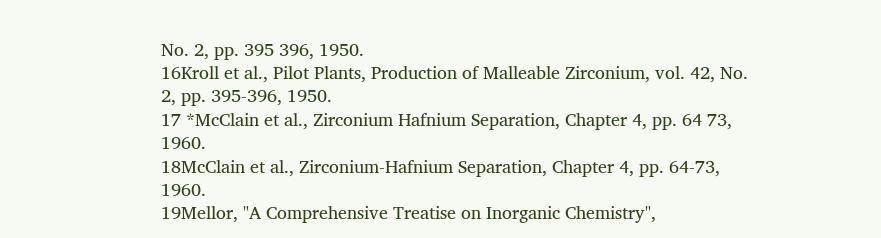No. 2, pp. 395 396, 1950.
16Kroll et al., Pilot Plants, Production of Malleable Zirconium, vol. 42, No. 2, pp. 395-396, 1950.
17 *McClain et al., Zirconium Hafnium Separation, Chapter 4, pp. 64 73, 1960.
18McClain et al., Zirconium-Hafnium Separation, Chapter 4, pp. 64-73, 1960.
19Mellor, "A Comprehensive Treatise on Inorganic Chemistry",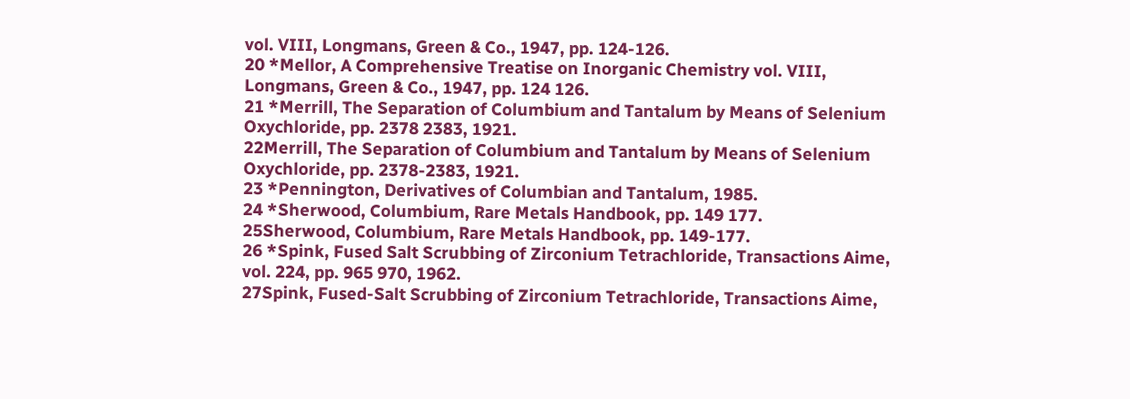vol. VIII, Longmans, Green & Co., 1947, pp. 124-126.
20 *Mellor, A Comprehensive Treatise on Inorganic Chemistry vol. VIII, Longmans, Green & Co., 1947, pp. 124 126.
21 *Merrill, The Separation of Columbium and Tantalum by Means of Selenium Oxychloride, pp. 2378 2383, 1921.
22Merrill, The Separation of Columbium and Tantalum by Means of Selenium Oxychloride, pp. 2378-2383, 1921.
23 *Pennington, Derivatives of Columbian and Tantalum, 1985.
24 *Sherwood, Columbium, Rare Metals Handbook, pp. 149 177.
25Sherwood, Columbium, Rare Metals Handbook, pp. 149-177.
26 *Spink, Fused Salt Scrubbing of Zirconium Tetrachloride, Transactions Aime, vol. 224, pp. 965 970, 1962.
27Spink, Fused-Salt Scrubbing of Zirconium Tetrachloride, Transactions Aime,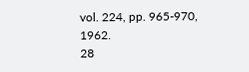vol. 224, pp. 965-970, 1962.
28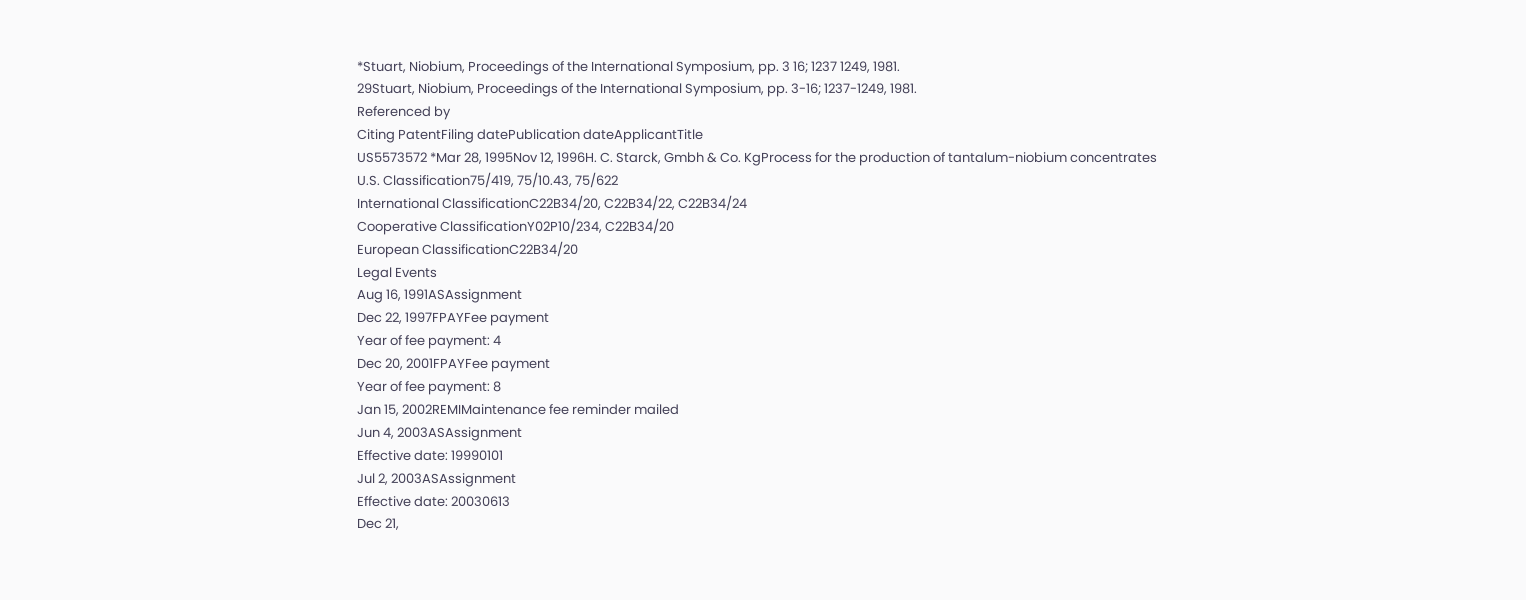*Stuart, Niobium, Proceedings of the International Symposium, pp. 3 16; 1237 1249, 1981.
29Stuart, Niobium, Proceedings of the International Symposium, pp. 3-16; 1237-1249, 1981.
Referenced by
Citing PatentFiling datePublication dateApplicantTitle
US5573572 *Mar 28, 1995Nov 12, 1996H. C. Starck, Gmbh & Co. KgProcess for the production of tantalum-niobium concentrates
U.S. Classification75/419, 75/10.43, 75/622
International ClassificationC22B34/20, C22B34/22, C22B34/24
Cooperative ClassificationY02P10/234, C22B34/20
European ClassificationC22B34/20
Legal Events
Aug 16, 1991ASAssignment
Dec 22, 1997FPAYFee payment
Year of fee payment: 4
Dec 20, 2001FPAYFee payment
Year of fee payment: 8
Jan 15, 2002REMIMaintenance fee reminder mailed
Jun 4, 2003ASAssignment
Effective date: 19990101
Jul 2, 2003ASAssignment
Effective date: 20030613
Dec 21,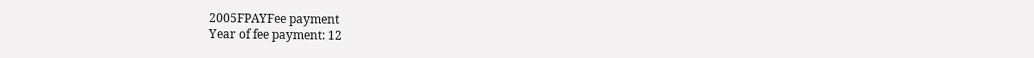2005FPAYFee payment
Year of fee payment: 12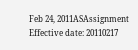Feb 24, 2011ASAssignment
Effective date: 20110217